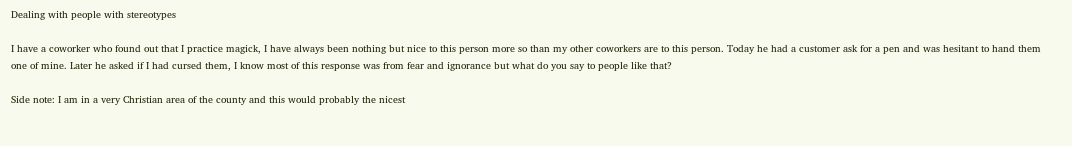Dealing with people with stereotypes

I have a coworker who found out that I practice magick, I have always been nothing but nice to this person more so than my other coworkers are to this person. Today he had a customer ask for a pen and was hesitant to hand them one of mine. Later he asked if I had cursed them, I know most of this response was from fear and ignorance but what do you say to people like that?

Side note: I am in a very Christian area of the county and this would probably the nicest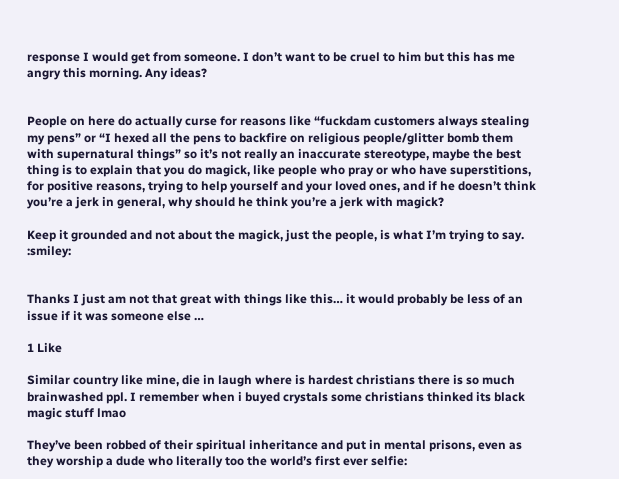response I would get from someone. I don’t want to be cruel to him but this has me angry this morning. Any ideas?


People on here do actually curse for reasons like “fuckdam customers always stealing my pens” or “I hexed all the pens to backfire on religious people/glitter bomb them with supernatural things” so it’s not really an inaccurate stereotype, maybe the best thing is to explain that you do magick, like people who pray or who have superstitions, for positive reasons, trying to help yourself and your loved ones, and if he doesn’t think you’re a jerk in general, why should he think you’re a jerk with magick?

Keep it grounded and not about the magick, just the people, is what I’m trying to say. :smiley:


Thanks I just am not that great with things like this… it would probably be less of an issue if it was someone else …

1 Like

Similar country like mine, die in laugh where is hardest christians there is so much brainwashed ppl. I remember when i buyed crystals some christians thinked its black magic stuff lmao

They’ve been robbed of their spiritual inheritance and put in mental prisons, even as they worship a dude who literally too the world’s first ever selfie: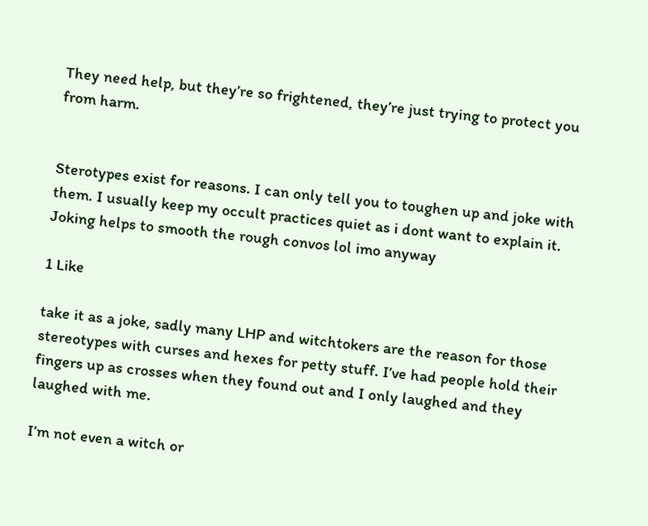They need help, but they’re so frightened, they’re just trying to protect you from harm.


Sterotypes exist for reasons. I can only tell you to toughen up and joke with them. I usually keep my occult practices quiet as i dont want to explain it. Joking helps to smooth the rough convos lol imo anyway

1 Like

take it as a joke, sadly many LHP and witchtokers are the reason for those stereotypes with curses and hexes for petty stuff. I’ve had people hold their fingers up as crosses when they found out and I only laughed and they laughed with me.

I’m not even a witch or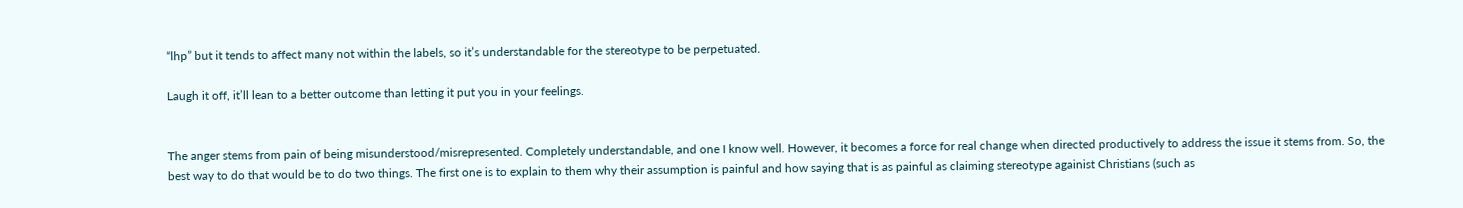“lhp” but it tends to affect many not within the labels, so it’s understandable for the stereotype to be perpetuated.

Laugh it off, it’ll lean to a better outcome than letting it put you in your feelings.


The anger stems from pain of being misunderstood/misrepresented. Completely understandable, and one I know well. However, it becomes a force for real change when directed productively to address the issue it stems from. So, the best way to do that would be to do two things. The first one is to explain to them why their assumption is painful and how saying that is as painful as claiming stereotype againist Christians (such as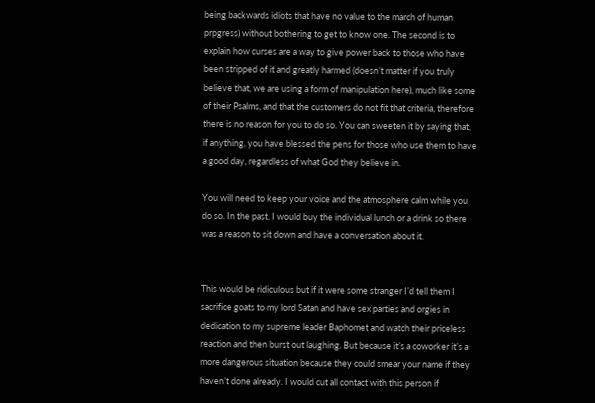being backwards idiots that have no value to the march of human prpgress) without bothering to get to know one. The second is to explain how curses are a way to give power back to those who have been stripped of it and greatly harmed (doesn’t matter if you truly believe that, we are using a form of manipulation here), much like some of their Psalms, and that the customers do not fit that criteria, therefore there is no reason for you to do so. You can sweeten it by saying that, if anything, you have blessed the pens for those who use them to have a good day, regardless of what God they believe in.

You will need to keep your voice and the atmosphere calm while you do so. In the past, I would buy the individual lunch or a drink so there was a reason to sit down and have a conversation about it.


This would be ridiculous but if it were some stranger I’d tell them I sacrifice goats to my lord Satan and have sex parties and orgies in dedication to my supreme leader Baphomet and watch their priceless reaction and then burst out laughing. But because it’s a coworker it’s a more dangerous situation because they could smear your name if they haven’t done already. I would cut all contact with this person if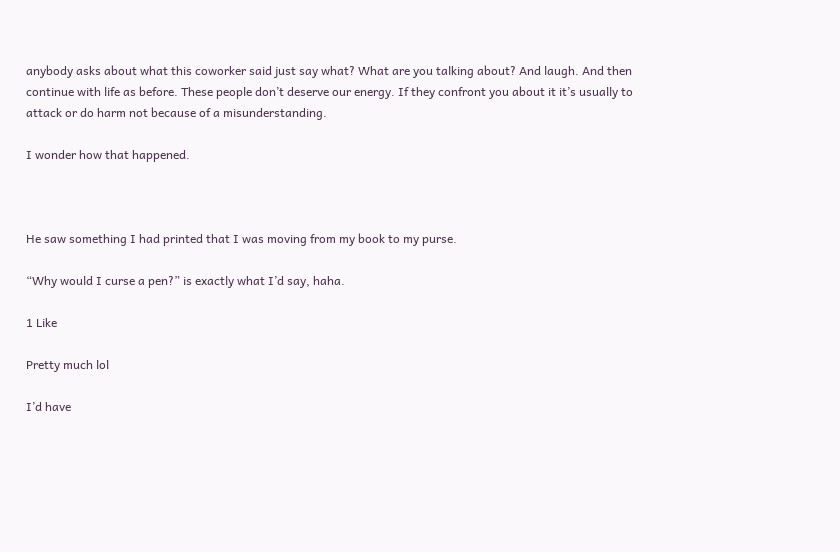anybody asks about what this coworker said just say what? What are you talking about? And laugh. And then continue with life as before. These people don’t deserve our energy. If they confront you about it it’s usually to attack or do harm not because of a misunderstanding.

I wonder how that happened.



He saw something I had printed that I was moving from my book to my purse.

“Why would I curse a pen?” is exactly what I’d say, haha.

1 Like

Pretty much lol

I’d have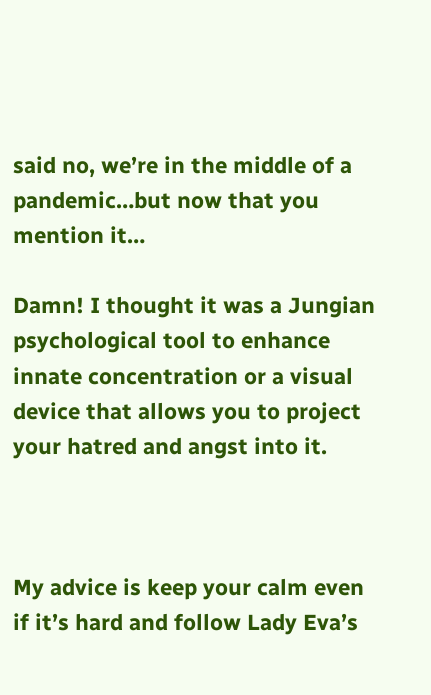said no, we’re in the middle of a pandemic…but now that you mention it…

Damn! I thought it was a Jungian psychological tool to enhance innate concentration or a visual device that allows you to project your hatred and angst into it.



My advice is keep your calm even if it’s hard and follow Lady Eva’s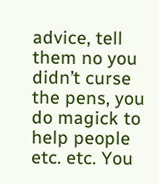advice, tell them no you didn’t curse the pens, you do magick to help people etc. etc. You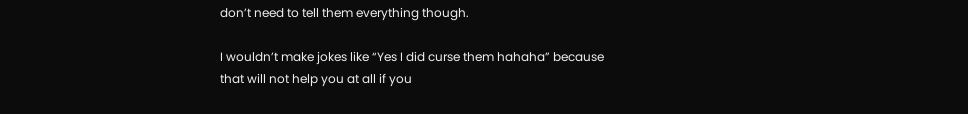don’t need to tell them everything though.

I wouldn’t make jokes like “Yes I did curse them hahaha” because that will not help you at all if you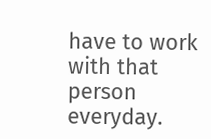have to work with that person everyday.